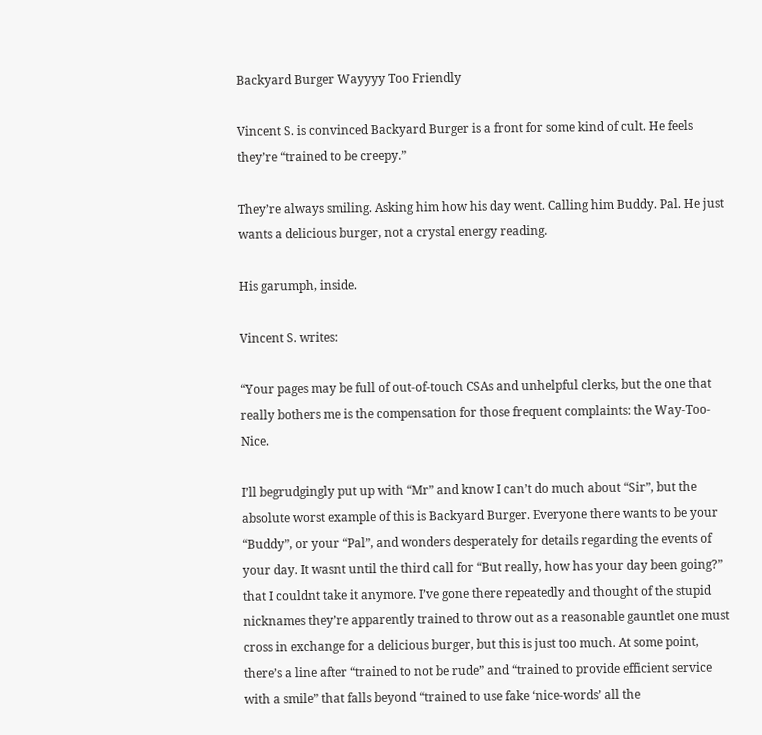Backyard Burger Wayyyy Too Friendly

Vincent S. is convinced Backyard Burger is a front for some kind of cult. He feels they’re “trained to be creepy.”

They’re always smiling. Asking him how his day went. Calling him Buddy. Pal. He just wants a delicious burger, not a crystal energy reading.

His garumph, inside.

Vincent S. writes:

“Your pages may be full of out-of-touch CSAs and unhelpful clerks, but the one that really bothers me is the compensation for those frequent complaints: the Way-Too-Nice.

I’ll begrudgingly put up with “Mr” and know I can’t do much about “Sir”, but the absolute worst example of this is Backyard Burger. Everyone there wants to be your “Buddy”, or your “Pal”, and wonders desperately for details regarding the events of your day. It wasnt until the third call for “But really, how has your day been going?” that I couldnt take it anymore. I’ve gone there repeatedly and thought of the stupid nicknames they’re apparently trained to throw out as a reasonable gauntlet one must cross in exchange for a delicious burger, but this is just too much. At some point, there’s a line after “trained to not be rude” and “trained to provide efficient service with a smile” that falls beyond “trained to use fake ‘nice-words’ all the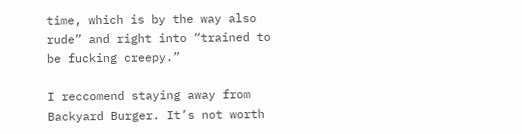time, which is by the way also rude” and right into “trained to be fucking creepy.”

I reccomend staying away from Backyard Burger. It’s not worth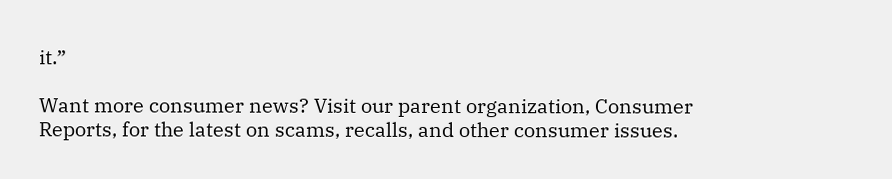it.”

Want more consumer news? Visit our parent organization, Consumer Reports, for the latest on scams, recalls, and other consumer issues.